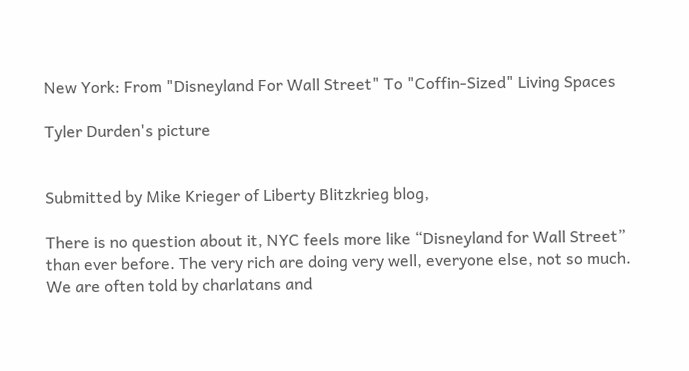New York: From "Disneyland For Wall Street" To "Coffin-Sized" Living Spaces

Tyler Durden's picture


Submitted by Mike Krieger of Liberty Blitzkrieg blog,

There is no question about it, NYC feels more like “Disneyland for Wall Street” than ever before. The very rich are doing very well, everyone else, not so much. We are often told by charlatans and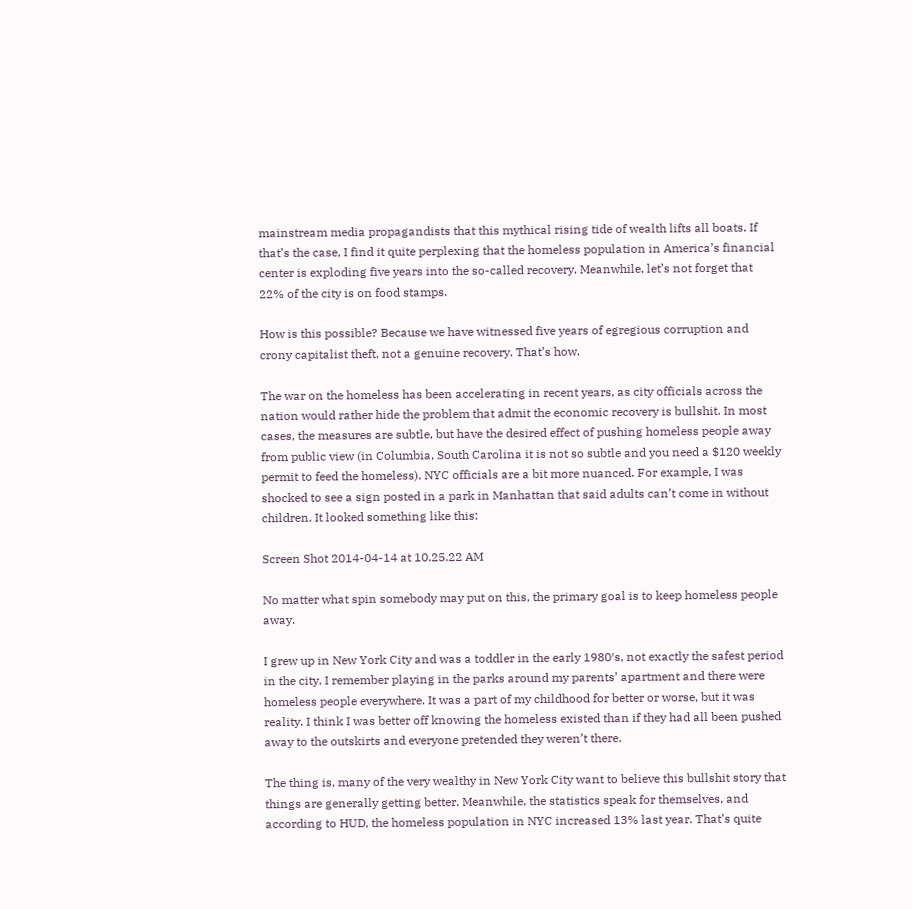mainstream media propagandists that this mythical rising tide of wealth lifts all boats. If that’s the case, I find it quite perplexing that the homeless population in America’s financial center is exploding five years into the so-called recovery. Meanwhile, let’s not forget that 22% of the city is on food stamps.

How is this possible? Because we have witnessed five years of egregious corruption and crony capitalist theft, not a genuine recovery. That’s how.

The war on the homeless has been accelerating in recent years, as city officials across the nation would rather hide the problem that admit the economic recovery is bullshit. In most cases, the measures are subtle, but have the desired effect of pushing homeless people away from public view (in Columbia, South Carolina it is not so subtle and you need a $120 weekly permit to feed the homeless). NYC officials are a bit more nuanced. For example, I was shocked to see a sign posted in a park in Manhattan that said adults can’t come in without children. It looked something like this:

Screen Shot 2014-04-14 at 10.25.22 AM

No matter what spin somebody may put on this, the primary goal is to keep homeless people away.

I grew up in New York City and was a toddler in the early 1980′s, not exactly the safest period in the city. I remember playing in the parks around my parents’ apartment and there were homeless people everywhere. It was a part of my childhood for better or worse, but it was reality. I think I was better off knowing the homeless existed than if they had all been pushed away to the outskirts and everyone pretended they weren’t there.

The thing is, many of the very wealthy in New York City want to believe this bullshit story that things are generally getting better. Meanwhile, the statistics speak for themselves, and according to HUD, the homeless population in NYC increased 13% last year. That’s quite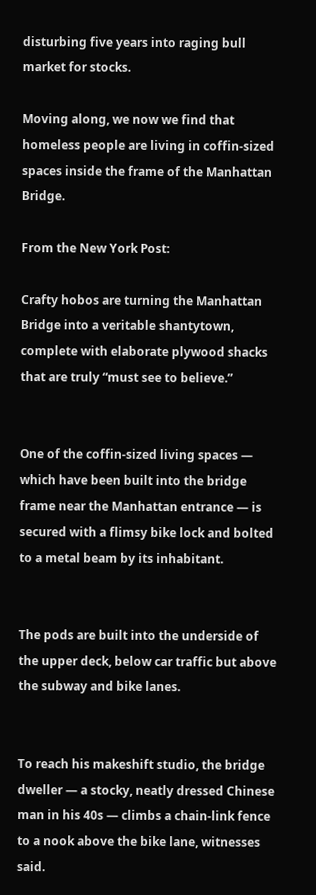disturbing five years into raging bull market for stocks.

Moving along, we now we find that homeless people are living in coffin-sized spaces inside the frame of the Manhattan Bridge.

From the New York Post:

Crafty hobos are turning the Manhattan Bridge into a veritable shantytown, complete with elaborate plywood shacks that are truly “must see to believe.”


One of the coffin-sized living spaces — which have been built into the bridge frame near the Manhattan entrance — is secured with a flimsy bike lock and bolted to a metal beam by its inhabitant.


The pods are built into the underside of the upper deck, below car traffic but above the subway and bike lanes.


To reach his makeshift studio, the bridge dweller — a stocky, neatly dressed Chinese man in his 40s — climbs a chain-link fence to a nook above the bike lane, witnesses said.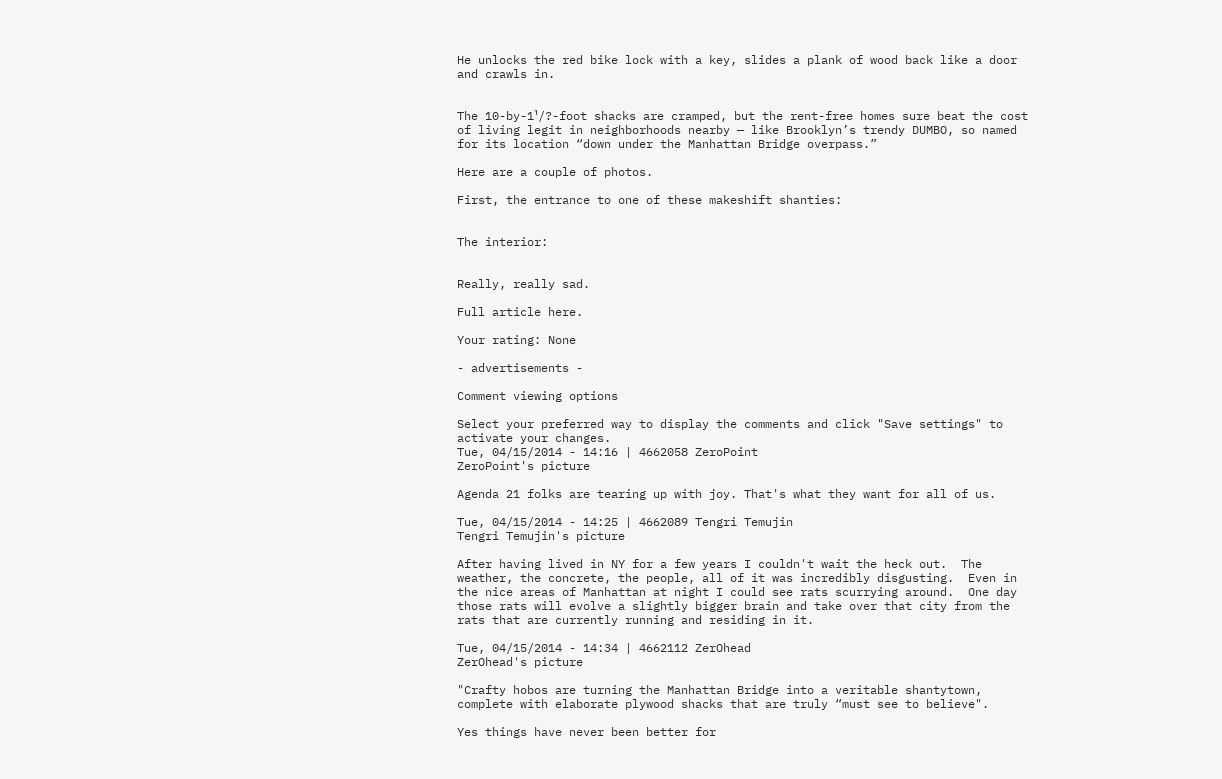He unlocks the red bike lock with a key, slides a plank of wood back like a door and crawls in.


The 10-by-1¹/?-foot shacks are cramped, but the rent-free homes sure beat the cost of living legit in neighborhoods nearby — like Brooklyn’s trendy DUMBO, so named for its location “down under the Manhattan Bridge overpass.”

Here are a couple of photos.

First, the entrance to one of these makeshift shanties:


The interior:


Really, really sad.

Full article here.

Your rating: None

- advertisements -

Comment viewing options

Select your preferred way to display the comments and click "Save settings" to activate your changes.
Tue, 04/15/2014 - 14:16 | 4662058 ZeroPoint
ZeroPoint's picture

Agenda 21 folks are tearing up with joy. That's what they want for all of us.

Tue, 04/15/2014 - 14:25 | 4662089 Tengri Temujin
Tengri Temujin's picture

After having lived in NY for a few years I couldn't wait the heck out.  The weather, the concrete, the people, all of it was incredibly disgusting.  Even in the nice areas of Manhattan at night I could see rats scurrying around.  One day those rats will evolve a slightly bigger brain and take over that city from the rats that are currently running and residing in it.

Tue, 04/15/2014 - 14:34 | 4662112 ZerOhead
ZerOhead's picture

"Crafty hobos are turning the Manhattan Bridge into a veritable shantytown, complete with elaborate plywood shacks that are truly “must see to believe".

Yes things have never been better for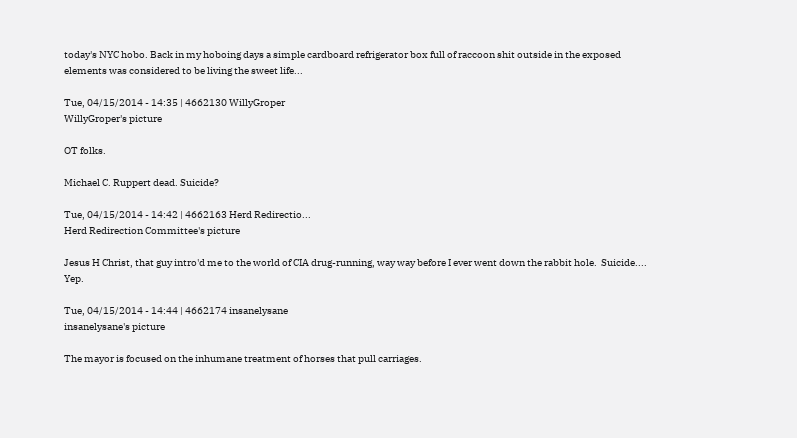today's NYC hobo. Back in my hoboing days a simple cardboard refrigerator box full of raccoon shit outside in the exposed elements was considered to be living the sweet life...

Tue, 04/15/2014 - 14:35 | 4662130 WillyGroper
WillyGroper's picture

OT folks.

Michael C. Ruppert dead. Suicide?

Tue, 04/15/2014 - 14:42 | 4662163 Herd Redirectio...
Herd Redirection Committee's picture

Jesus H Christ, that guy intro'd me to the world of CIA drug-running, way way before I ever went down the rabbit hole.  Suicide....  Yep.

Tue, 04/15/2014 - 14:44 | 4662174 insanelysane
insanelysane's picture

The mayor is focused on the inhumane treatment of horses that pull carriages.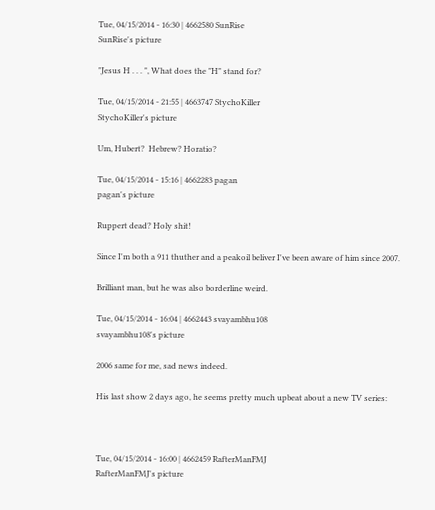Tue, 04/15/2014 - 16:30 | 4662580 SunRise
SunRise's picture

"Jesus H . . . ", What does the "H" stand for?

Tue, 04/15/2014 - 21:55 | 4663747 StychoKiller
StychoKiller's picture

Um, Hubert?  Hebrew? Horatio?

Tue, 04/15/2014 - 15:16 | 4662283 pagan
pagan's picture

Ruppert dead? Holy shit!

Since I'm both a 911 thuther and a peakoil beliver I've been aware of him since 2007.

Brilliant man, but he was also borderline weird.

Tue, 04/15/2014 - 16:04 | 4662443 svayambhu108
svayambhu108's picture

2006 same for me, sad news indeed.

His last show 2 days ago, he seems pretty much upbeat about a new TV series:



Tue, 04/15/2014 - 16:00 | 4662459 RafterManFMJ
RafterManFMJ's picture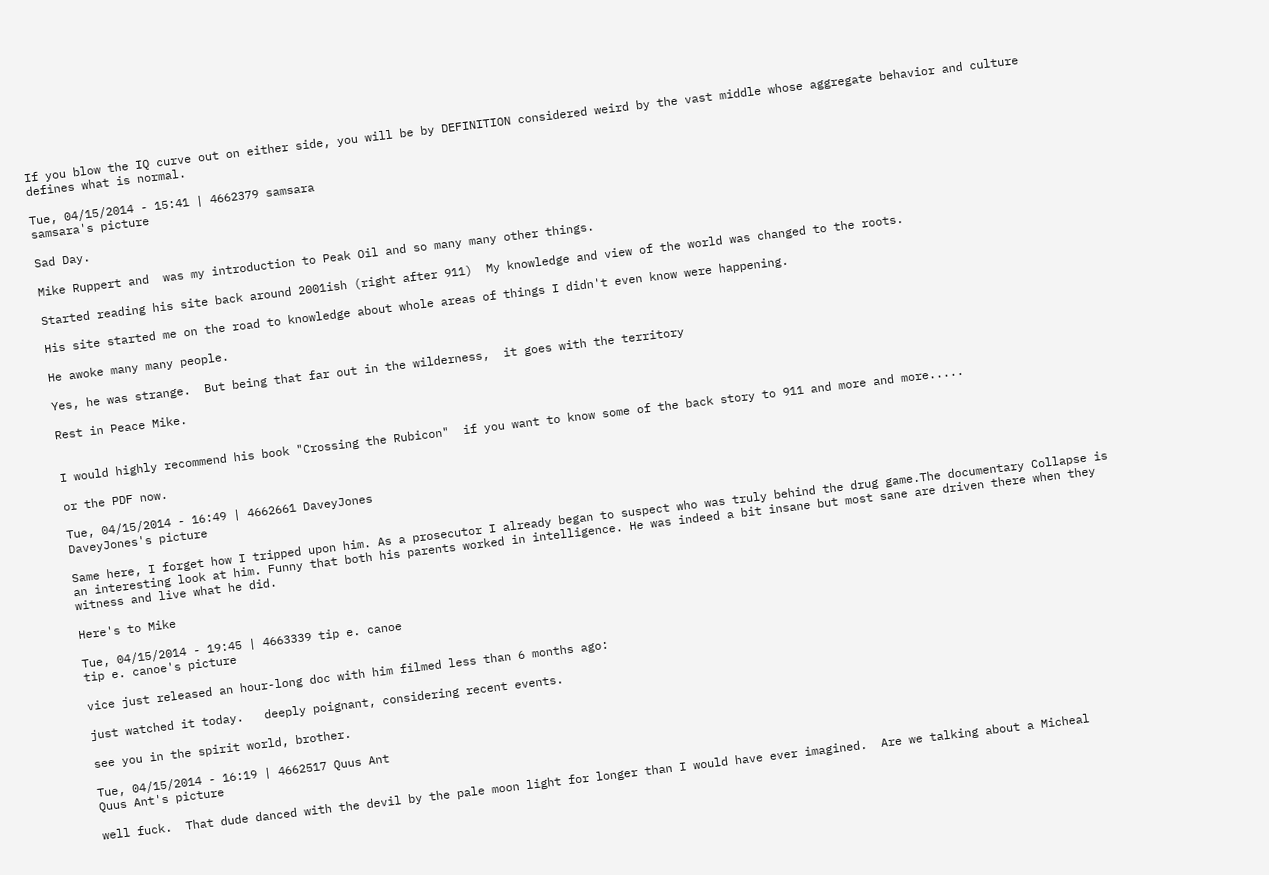If you blow the IQ curve out on either side, you will be by DEFINITION considered weird by the vast middle whose aggregate behavior and culture defines what is normal.

Tue, 04/15/2014 - 15:41 | 4662379 samsara
samsara's picture

Sad Day.

Mike Ruppert and  was my introduction to Peak Oil and so many many other things.

Started reading his site back around 2001ish (right after 911)  My knowledge and view of the world was changed to the roots.

His site started me on the road to knowledge about whole areas of things I didn't even know were happening.

He awoke many many people.

Yes, he was strange.  But being that far out in the wilderness,  it goes with the territory

Rest in Peace Mike.


I would highly recommend his book "Crossing the Rubicon"  if you want to know some of the back story to 911 and more and more.....

or the PDF now.

Tue, 04/15/2014 - 16:49 | 4662661 DaveyJones
DaveyJones's picture

Same here, I forget how I tripped upon him. As a prosecutor I already began to suspect who was truly behind the drug game.The documentary Collapse is an interesting look at him. Funny that both his parents worked in intelligence. He was indeed a bit insane but most sane are driven there when they witness and live what he did.

Here's to Mike

Tue, 04/15/2014 - 19:45 | 4663339 tip e. canoe
tip e. canoe's picture

vice just released an hour-long doc with him filmed less than 6 months ago:

just watched it today.   deeply poignant, considering recent events.

see you in the spirit world, brother.

Tue, 04/15/2014 - 16:19 | 4662517 Quus Ant
Quus Ant's picture

well fuck.  That dude danced with the devil by the pale moon light for longer than I would have ever imagined.  Are we talking about a Micheal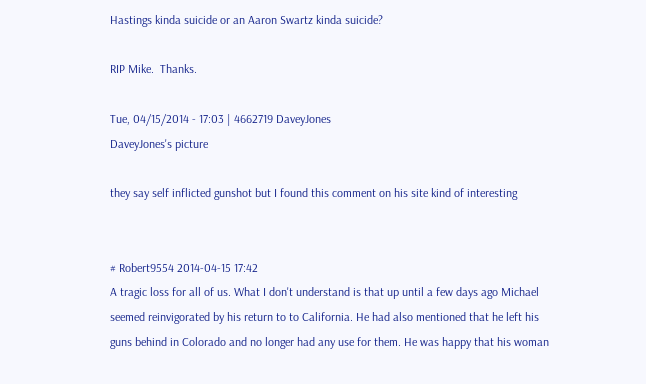Hastings kinda suicide or an Aaron Swartz kinda suicide?

RIP Mike.  Thanks.

Tue, 04/15/2014 - 17:03 | 4662719 DaveyJones
DaveyJones's picture

they say self inflicted gunshot but I found this comment on his site kind of interesting


# Robert9554 2014-04-15 17:42
A tragic loss for all of us. What I don't understand is that up until a few days ago Michael seemed reinvigorated by his return to to California. He had also mentioned that he left his guns behind in Colorado and no longer had any use for them. He was happy that his woman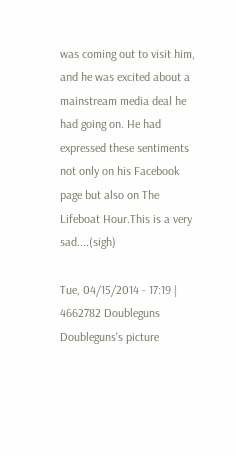was coming out to visit him, and he was excited about a mainstream media deal he had going on. He had expressed these sentiments not only on his Facebook page but also on The Lifeboat Hour.This is a very sad....(sigh)

Tue, 04/15/2014 - 17:19 | 4662782 Doubleguns
Doubleguns's picture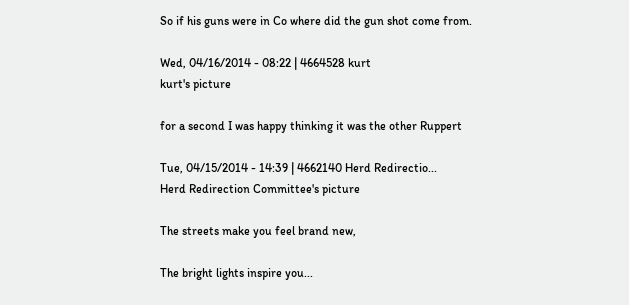So if his guns were in Co where did the gun shot come from.

Wed, 04/16/2014 - 08:22 | 4664528 kurt
kurt's picture

for a second I was happy thinking it was the other Ruppert

Tue, 04/15/2014 - 14:39 | 4662140 Herd Redirectio...
Herd Redirection Committee's picture

The streets make you feel brand new,

The bright lights inspire you...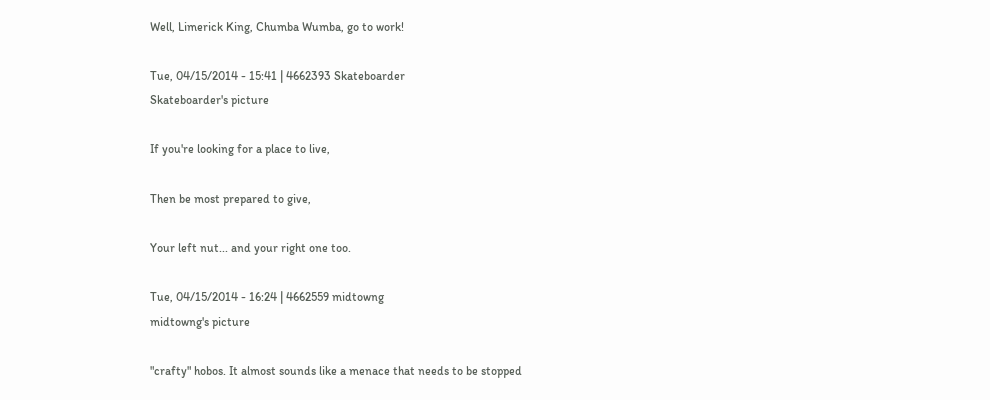Well, Limerick King, Chumba Wumba, go to work!

Tue, 04/15/2014 - 15:41 | 4662393 Skateboarder
Skateboarder's picture

If you're looking for a place to live,

Then be most prepared to give,

Your left nut... and your right one too.

Tue, 04/15/2014 - 16:24 | 4662559 midtowng
midtowng's picture

"crafty" hobos. It almost sounds like a menace that needs to be stopped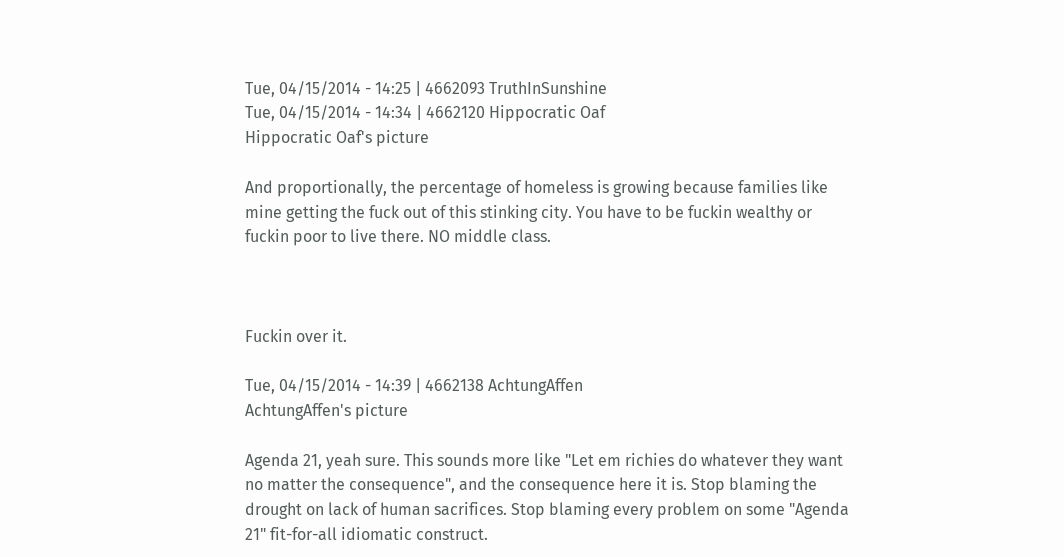Tue, 04/15/2014 - 14:25 | 4662093 TruthInSunshine
Tue, 04/15/2014 - 14:34 | 4662120 Hippocratic Oaf
Hippocratic Oaf's picture

And proportionally, the percentage of homeless is growing because families like mine getting the fuck out of this stinking city. You have to be fuckin wealthy or fuckin poor to live there. NO middle class.



Fuckin over it.

Tue, 04/15/2014 - 14:39 | 4662138 AchtungAffen
AchtungAffen's picture

Agenda 21, yeah sure. This sounds more like "Let em richies do whatever they want no matter the consequence", and the consequence here it is. Stop blaming the drought on lack of human sacrifices. Stop blaming every problem on some "Agenda 21" fit-for-all idiomatic construct.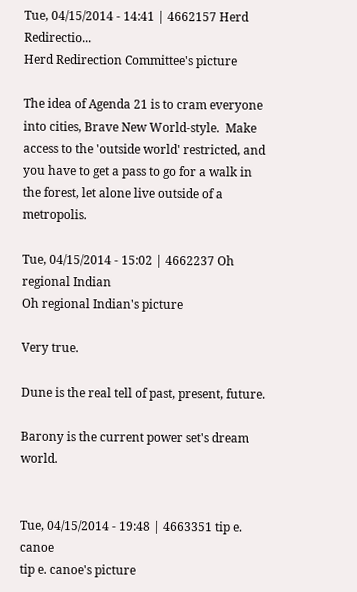Tue, 04/15/2014 - 14:41 | 4662157 Herd Redirectio...
Herd Redirection Committee's picture

The idea of Agenda 21 is to cram everyone into cities, Brave New World-style.  Make access to the 'outside world' restricted, and you have to get a pass to go for a walk in the forest, let alone live outside of a metropolis.

Tue, 04/15/2014 - 15:02 | 4662237 Oh regional Indian
Oh regional Indian's picture

Very true.

Dune is the real tell of past, present, future.

Barony is the current power set's dream world.


Tue, 04/15/2014 - 19:48 | 4663351 tip e. canoe
tip e. canoe's picture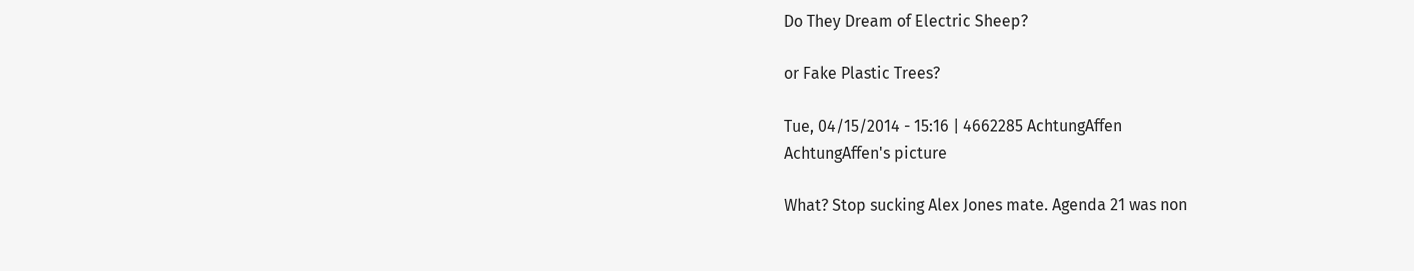Do They Dream of Electric Sheep?

or Fake Plastic Trees?

Tue, 04/15/2014 - 15:16 | 4662285 AchtungAffen
AchtungAffen's picture

What? Stop sucking Alex Jones mate. Agenda 21 was non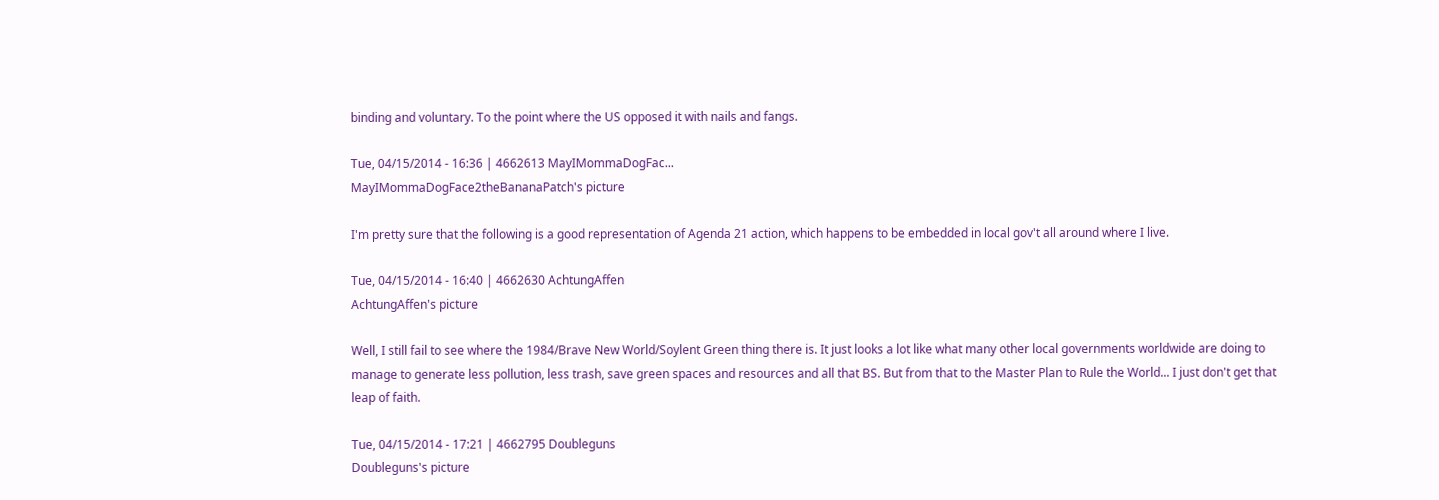binding and voluntary. To the point where the US opposed it with nails and fangs.

Tue, 04/15/2014 - 16:36 | 4662613 MayIMommaDogFac...
MayIMommaDogFace2theBananaPatch's picture

I'm pretty sure that the following is a good representation of Agenda 21 action, which happens to be embedded in local gov't all around where I live.

Tue, 04/15/2014 - 16:40 | 4662630 AchtungAffen
AchtungAffen's picture

Well, I still fail to see where the 1984/Brave New World/Soylent Green thing there is. It just looks a lot like what many other local governments worldwide are doing to manage to generate less pollution, less trash, save green spaces and resources and all that BS. But from that to the Master Plan to Rule the World... I just don't get that leap of faith.

Tue, 04/15/2014 - 17:21 | 4662795 Doubleguns
Doubleguns's picture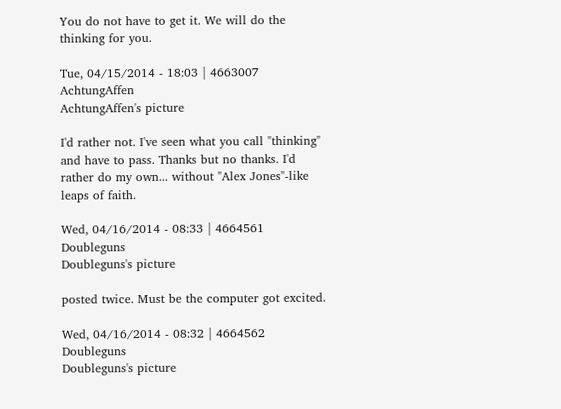You do not have to get it. We will do the thinking for you.

Tue, 04/15/2014 - 18:03 | 4663007 AchtungAffen
AchtungAffen's picture

I'd rather not. I've seen what you call "thinking" and have to pass. Thanks but no thanks. I'd rather do my own... without "Alex Jones"-like leaps of faith.

Wed, 04/16/2014 - 08:33 | 4664561 Doubleguns
Doubleguns's picture

posted twice. Must be the computer got excited.

Wed, 04/16/2014 - 08:32 | 4664562 Doubleguns
Doubleguns's picture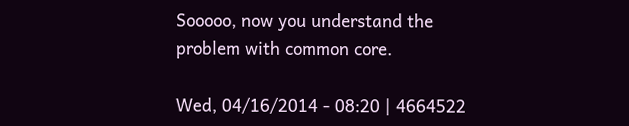Sooooo, now you understand the problem with common core.

Wed, 04/16/2014 - 08:20 | 4664522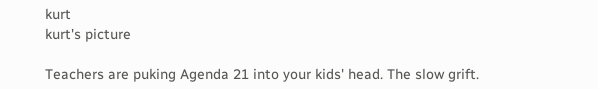kurt
kurt's picture

Teachers are puking Agenda 21 into your kids' head. The slow grift.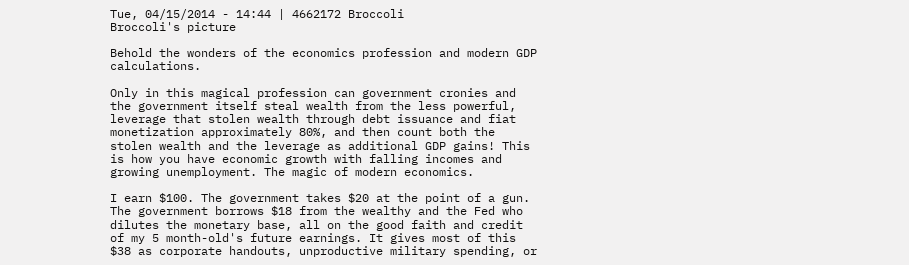Tue, 04/15/2014 - 14:44 | 4662172 Broccoli
Broccoli's picture

Behold the wonders of the economics profession and modern GDP calculations.

Only in this magical profession can government cronies and the government itself steal wealth from the less powerful, leverage that stolen wealth through debt issuance and fiat monetization approximately 80%, and then count both the stolen wealth and the leverage as additional GDP gains! This is how you have economic growth with falling incomes and growing unemployment. The magic of modern economics.

I earn $100. The government takes $20 at the point of a gun. The government borrows $18 from the wealthy and the Fed who dilutes the monetary base, all on the good faith and credit of my 5 month-old's future earnings. It gives most of this $38 as corporate handouts, unproductive military spending, or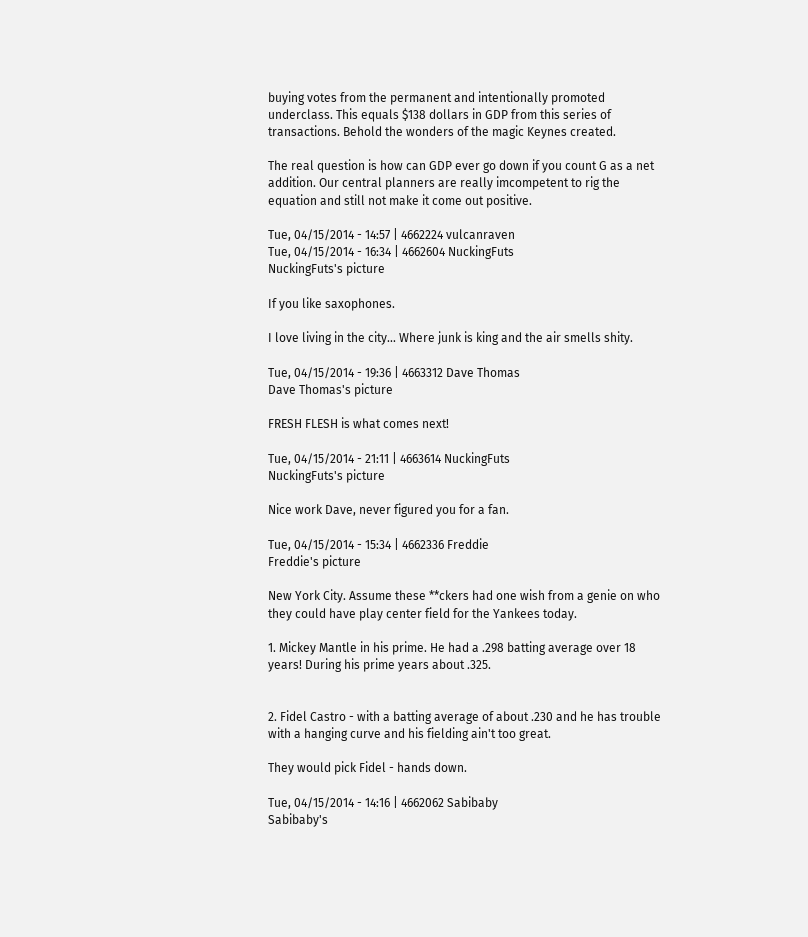buying votes from the permanent and intentionally promoted underclass. This equals $138 dollars in GDP from this series of transactions. Behold the wonders of the magic Keynes created.

The real question is how can GDP ever go down if you count G as a net addition. Our central planners are really imcompetent to rig the equation and still not make it come out positive.

Tue, 04/15/2014 - 14:57 | 4662224 vulcanraven
Tue, 04/15/2014 - 16:34 | 4662604 NuckingFuts
NuckingFuts's picture

If you like saxophones.

I love living in the city... Where junk is king and the air smells shity.

Tue, 04/15/2014 - 19:36 | 4663312 Dave Thomas
Dave Thomas's picture

FRESH FLESH is what comes next!

Tue, 04/15/2014 - 21:11 | 4663614 NuckingFuts
NuckingFuts's picture

Nice work Dave, never figured you for a fan.

Tue, 04/15/2014 - 15:34 | 4662336 Freddie
Freddie's picture

New York City. Assume these **ckers had one wish from a genie on who they could have play center field for the Yankees today.

1. Mickey Mantle in his prime. He had a .298 batting average over 18 years! During his prime years about .325.


2. Fidel Castro - with a batting average of about .230 and he has trouble with a hanging curve and his fielding ain't too great.

They would pick Fidel - hands down.

Tue, 04/15/2014 - 14:16 | 4662062 Sabibaby
Sabibaby's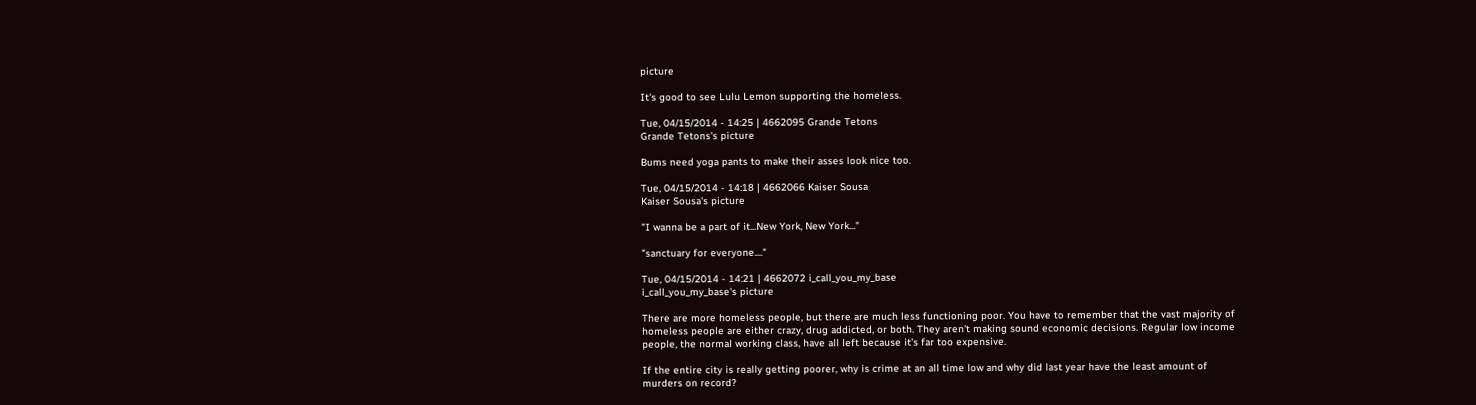picture

It's good to see Lulu Lemon supporting the homeless.

Tue, 04/15/2014 - 14:25 | 4662095 Grande Tetons
Grande Tetons's picture

Bums need yoga pants to make their asses look nice too.

Tue, 04/15/2014 - 14:18 | 4662066 Kaiser Sousa
Kaiser Sousa's picture

"I wanna be a part of it...New York, New York..."

"sanctuary for everyone...."

Tue, 04/15/2014 - 14:21 | 4662072 i_call_you_my_base
i_call_you_my_base's picture

There are more homeless people, but there are much less functioning poor. You have to remember that the vast majority of homeless people are either crazy, drug addicted, or both. They aren't making sound economic decisions. Regular low income people, the normal working class, have all left because it's far too expensive.

If the entire city is really getting poorer, why is crime at an all time low and why did last year have the least amount of murders on record?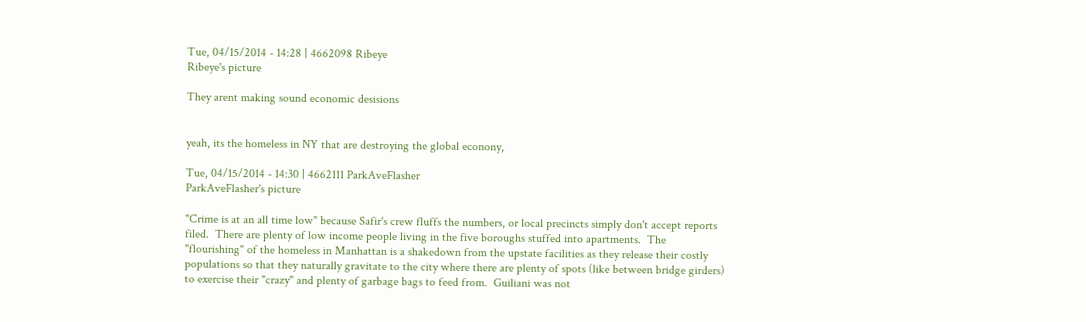Tue, 04/15/2014 - 14:28 | 4662098 Ribeye
Ribeye's picture

They arent making sound economic desisions


yeah, its the homeless in NY that are destroying the global econony,

Tue, 04/15/2014 - 14:30 | 4662111 ParkAveFlasher
ParkAveFlasher's picture

"Crime is at an all time low" because Safir's crew fluffs the numbers, or local precincts simply don't accept reports filed.  There are plenty of low income people living in the five boroughs stuffed into apartments.  The "flourishing" of the homeless in Manhattan is a shakedown from the upstate facilities as they release their costly populations so that they naturally gravitate to the city where there are plenty of spots (like between bridge girders) to exercise their "crazy" and plenty of garbage bags to feed from.  Guiliani was not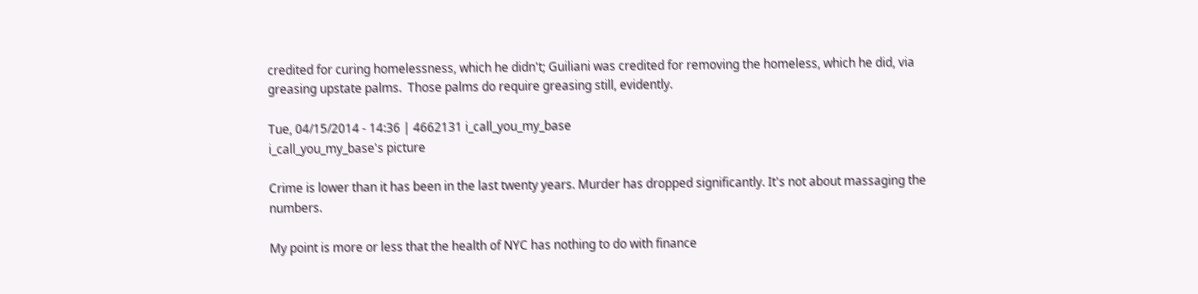credited for curing homelessness, which he didn't; Guiliani was credited for removing the homeless, which he did, via greasing upstate palms.  Those palms do require greasing still, evidently.

Tue, 04/15/2014 - 14:36 | 4662131 i_call_you_my_base
i_call_you_my_base's picture

Crime is lower than it has been in the last twenty years. Murder has dropped significantly. It's not about massaging the numbers.

My point is more or less that the health of NYC has nothing to do with finance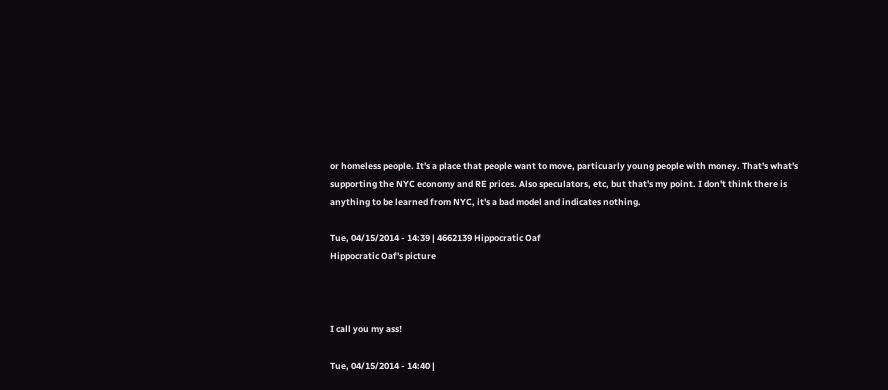or homeless people. It's a place that people want to move, particuarly young people with money. That's what's supporting the NYC economy and RE prices. Also speculators, etc, but that's my point. I don't think there is anything to be learned from NYC, it's a bad model and indicates nothing.

Tue, 04/15/2014 - 14:39 | 4662139 Hippocratic Oaf
Hippocratic Oaf's picture



I call you my ass!

Tue, 04/15/2014 - 14:40 |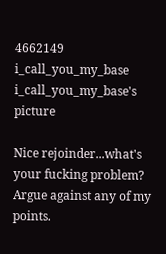4662149 i_call_you_my_base
i_call_you_my_base's picture

Nice rejoinder...what's your fucking problem? Argue against any of my points.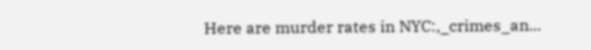Here are murder rates in NYC:,_crimes_an...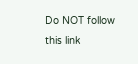Do NOT follow this link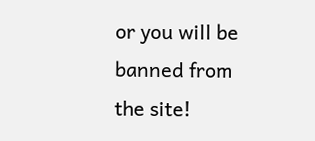or you will be banned from the site!